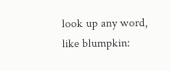look up any word, like blumpkin: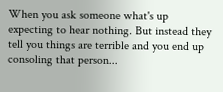When you ask someone what's up expecting to hear nothing. But instead they tell you things are terrible and you end up consoling that person...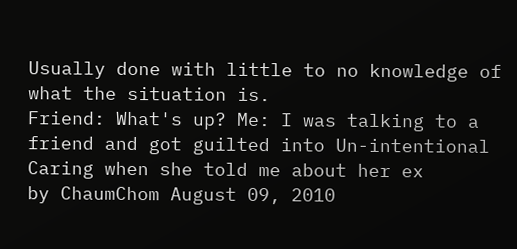Usually done with little to no knowledge of what the situation is.
Friend: What's up? Me: I was talking to a friend and got guilted into Un-intentional Caring when she told me about her ex
by ChaumChom August 09, 2010